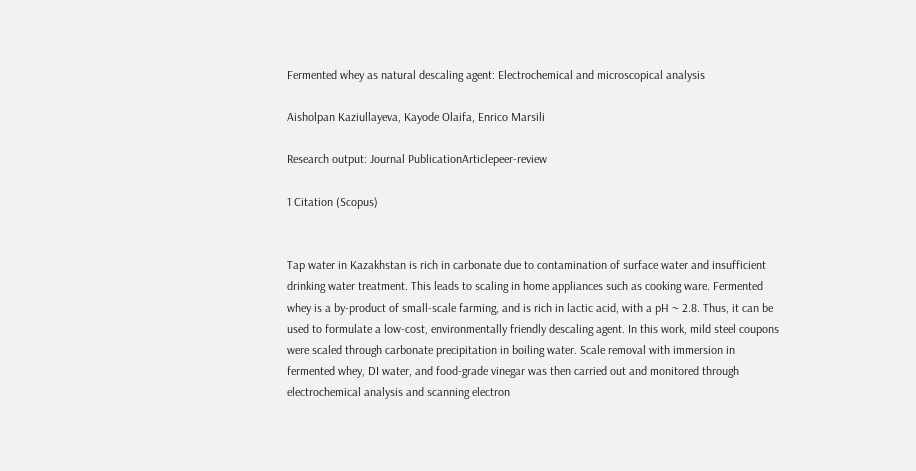Fermented whey as natural descaling agent: Electrochemical and microscopical analysis

Aisholpan Kaziullayeva, Kayode Olaifa, Enrico Marsili

Research output: Journal PublicationArticlepeer-review

1 Citation (Scopus)


Tap water in Kazakhstan is rich in carbonate due to contamination of surface water and insufficient drinking water treatment. This leads to scaling in home appliances such as cooking ware. Fermented whey is a by-product of small-scale farming, and is rich in lactic acid, with a pH ~ 2.8. Thus, it can be used to formulate a low-cost, environmentally friendly descaling agent. In this work, mild steel coupons were scaled through carbonate precipitation in boiling water. Scale removal with immersion in fermented whey, DI water, and food-grade vinegar was then carried out and monitored through electrochemical analysis and scanning electron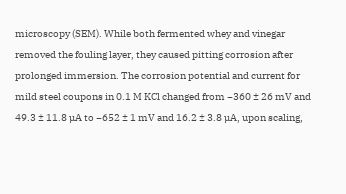microscopy (SEM). While both fermented whey and vinegar removed the fouling layer, they caused pitting corrosion after prolonged immersion. The corrosion potential and current for mild steel coupons in 0.1 M KCl changed from −360 ± 26 mV and 49.3 ± 11.8 µA to −652 ± 1 mV and 16.2 ± 3.8 µA, upon scaling,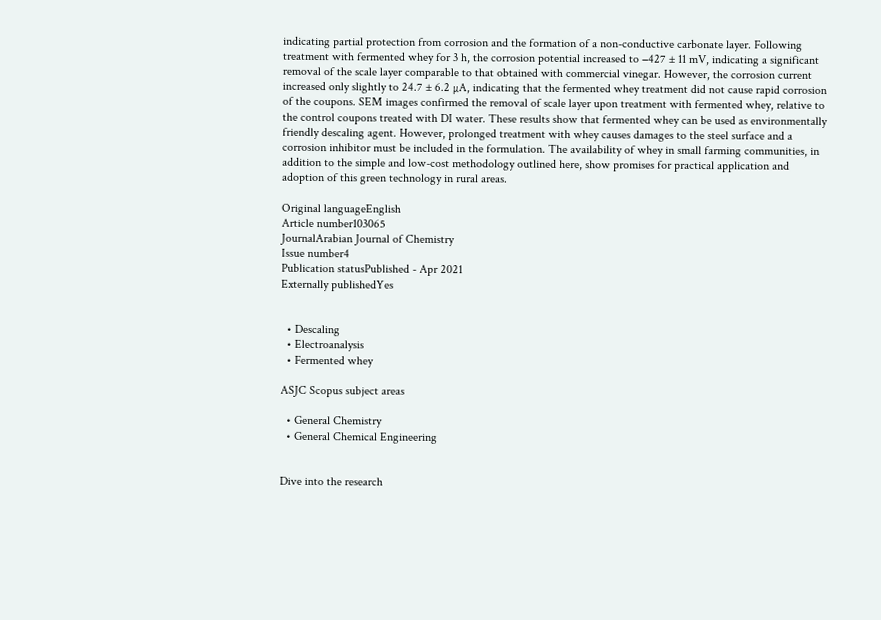indicating partial protection from corrosion and the formation of a non-conductive carbonate layer. Following treatment with fermented whey for 3 h, the corrosion potential increased to −427 ± 11 mV, indicating a significant removal of the scale layer comparable to that obtained with commercial vinegar. However, the corrosion current increased only slightly to 24.7 ± 6.2 µA, indicating that the fermented whey treatment did not cause rapid corrosion of the coupons. SEM images confirmed the removal of scale layer upon treatment with fermented whey, relative to the control coupons treated with DI water. These results show that fermented whey can be used as environmentally friendly descaling agent. However, prolonged treatment with whey causes damages to the steel surface and a corrosion inhibitor must be included in the formulation. The availability of whey in small farming communities, in addition to the simple and low-cost methodology outlined here, show promises for practical application and adoption of this green technology in rural areas.

Original languageEnglish
Article number103065
JournalArabian Journal of Chemistry
Issue number4
Publication statusPublished - Apr 2021
Externally publishedYes


  • Descaling
  • Electroanalysis
  • Fermented whey

ASJC Scopus subject areas

  • General Chemistry
  • General Chemical Engineering


Dive into the research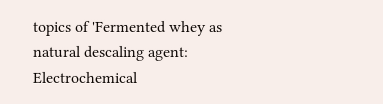topics of 'Fermented whey as natural descaling agent: Electrochemical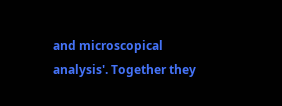and microscopical analysis'. Together they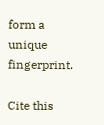form a unique fingerprint.

Cite this